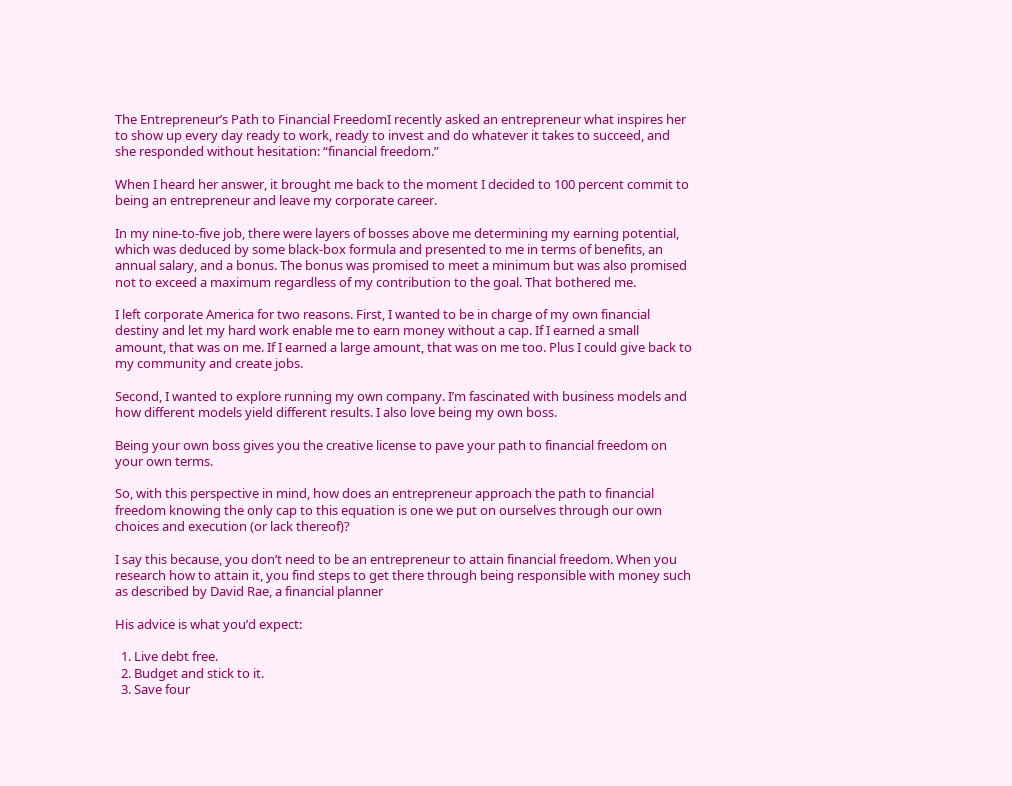The Entrepreneur’s Path to Financial FreedomI recently asked an entrepreneur what inspires her to show up every day ready to work, ready to invest and do whatever it takes to succeed, and she responded without hesitation: “financial freedom.”

When I heard her answer, it brought me back to the moment I decided to 100 percent commit to being an entrepreneur and leave my corporate career.

In my nine-to-five job, there were layers of bosses above me determining my earning potential, which was deduced by some black-box formula and presented to me in terms of benefits, an annual salary, and a bonus. The bonus was promised to meet a minimum but was also promised not to exceed a maximum regardless of my contribution to the goal. That bothered me.

I left corporate America for two reasons. First, I wanted to be in charge of my own financial destiny and let my hard work enable me to earn money without a cap. If I earned a small amount, that was on me. If I earned a large amount, that was on me too. Plus I could give back to my community and create jobs.

Second, I wanted to explore running my own company. I’m fascinated with business models and how different models yield different results. I also love being my own boss.

Being your own boss gives you the creative license to pave your path to financial freedom on your own terms.

So, with this perspective in mind, how does an entrepreneur approach the path to financial freedom knowing the only cap to this equation is one we put on ourselves through our own choices and execution (or lack thereof)?

I say this because, you don’t need to be an entrepreneur to attain financial freedom. When you research how to attain it, you find steps to get there through being responsible with money such as described by David Rae, a financial planner

His advice is what you’d expect:

  1. Live debt free.
  2. Budget and stick to it.
  3. Save four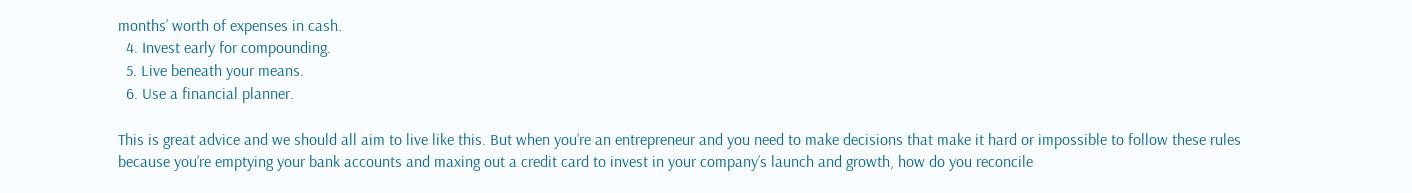months’ worth of expenses in cash.
  4. Invest early for compounding.
  5. Live beneath your means.
  6. Use a financial planner.

This is great advice and we should all aim to live like this. But when you’re an entrepreneur and you need to make decisions that make it hard or impossible to follow these rules because you’re emptying your bank accounts and maxing out a credit card to invest in your company’s launch and growth, how do you reconcile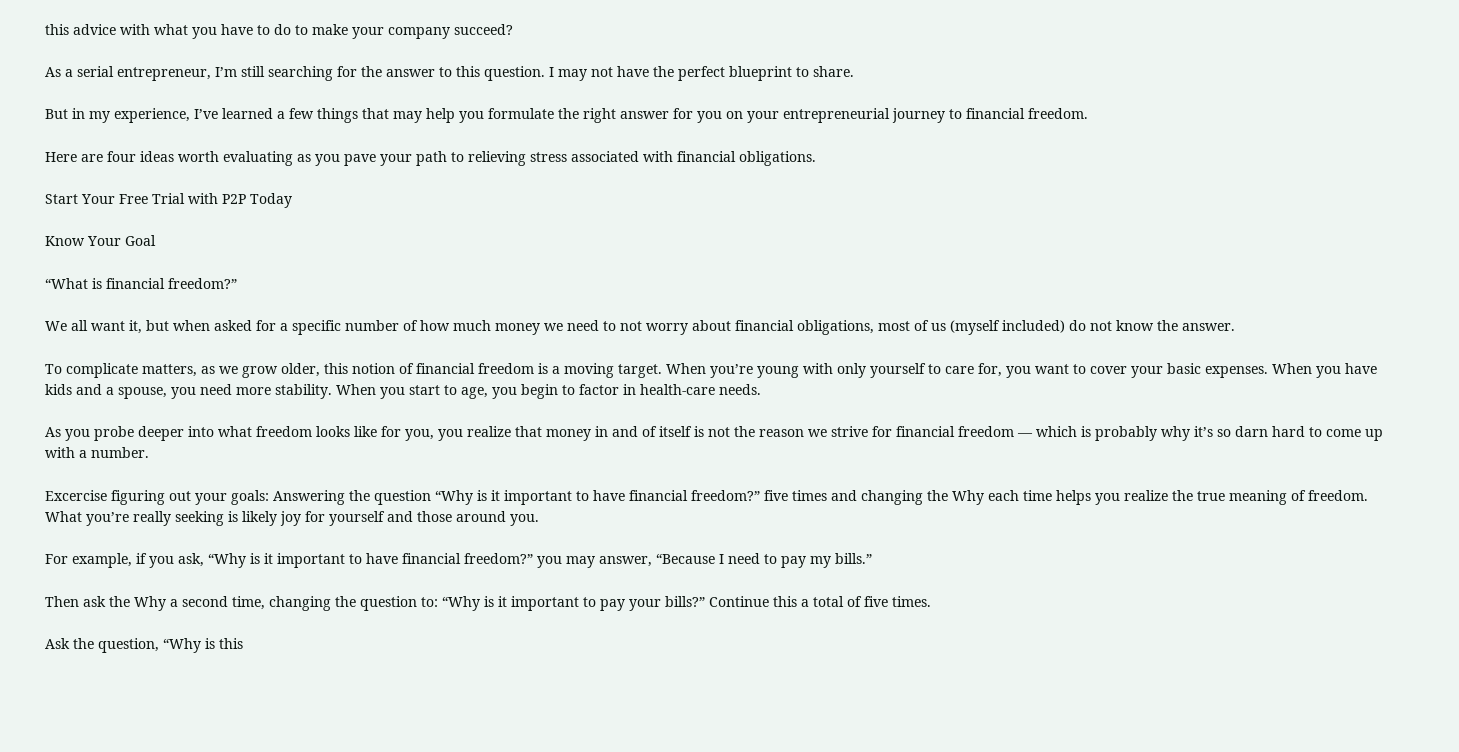this advice with what you have to do to make your company succeed?

As a serial entrepreneur, I’m still searching for the answer to this question. I may not have the perfect blueprint to share.

But in my experience, I’ve learned a few things that may help you formulate the right answer for you on your entrepreneurial journey to financial freedom.

Here are four ideas worth evaluating as you pave your path to relieving stress associated with financial obligations.

Start Your Free Trial with P2P Today

Know Your Goal

“What is financial freedom?”

We all want it, but when asked for a specific number of how much money we need to not worry about financial obligations, most of us (myself included) do not know the answer.

To complicate matters, as we grow older, this notion of financial freedom is a moving target. When you’re young with only yourself to care for, you want to cover your basic expenses. When you have kids and a spouse, you need more stability. When you start to age, you begin to factor in health-care needs.

As you probe deeper into what freedom looks like for you, you realize that money in and of itself is not the reason we strive for financial freedom — which is probably why it’s so darn hard to come up with a number.

Excercise figuring out your goals: Answering the question “Why is it important to have financial freedom?” five times and changing the Why each time helps you realize the true meaning of freedom. What you’re really seeking is likely joy for yourself and those around you.

For example, if you ask, “Why is it important to have financial freedom?” you may answer, “Because I need to pay my bills.”

Then ask the Why a second time, changing the question to: “Why is it important to pay your bills?” Continue this a total of five times.

Ask the question, “Why is this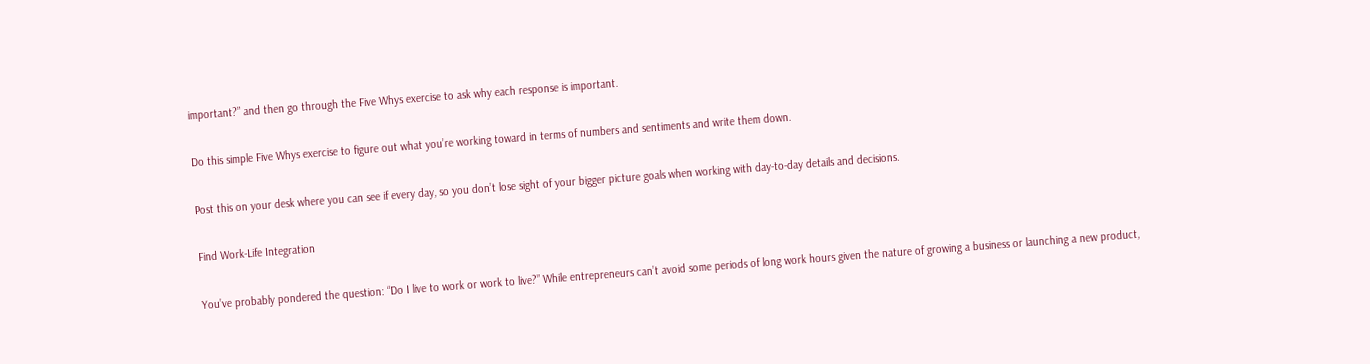important?” and then go through the Five Whys exercise to ask why each response is important.

Do this simple Five Whys exercise to figure out what you’re working toward in terms of numbers and sentiments and write them down.

Post this on your desk where you can see if every day, so you don’t lose sight of your bigger picture goals when working with day-to-day details and decisions.

Find Work-Life Integration

You’ve probably pondered the question: “Do I live to work or work to live?” While entrepreneurs can’t avoid some periods of long work hours given the nature of growing a business or launching a new product,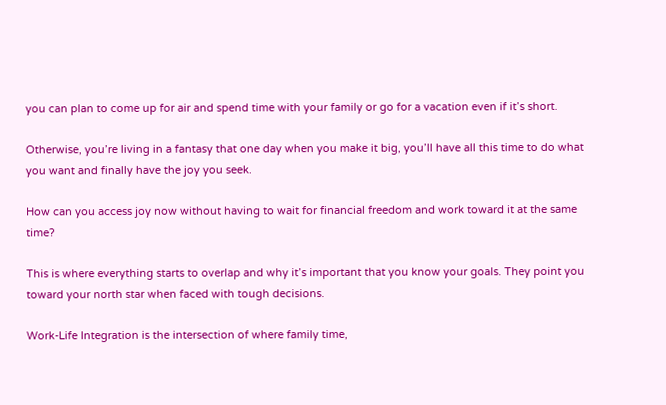you can plan to come up for air and spend time with your family or go for a vacation even if it’s short.

Otherwise, you’re living in a fantasy that one day when you make it big, you’ll have all this time to do what you want and finally have the joy you seek.

How can you access joy now without having to wait for financial freedom and work toward it at the same time?

This is where everything starts to overlap and why it’s important that you know your goals. They point you toward your north star when faced with tough decisions.

Work-Life Integration is the intersection of where family time,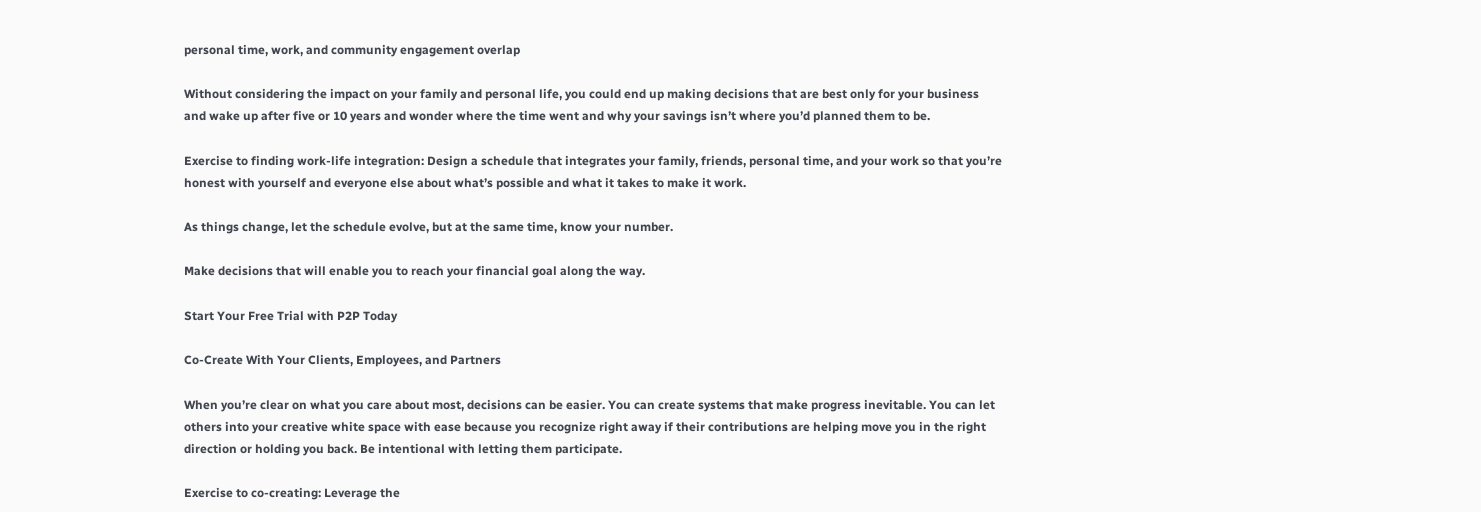personal time, work, and community engagement overlap

Without considering the impact on your family and personal life, you could end up making decisions that are best only for your business and wake up after five or 10 years and wonder where the time went and why your savings isn’t where you’d planned them to be.

Exercise to finding work-life integration: Design a schedule that integrates your family, friends, personal time, and your work so that you’re honest with yourself and everyone else about what’s possible and what it takes to make it work.

As things change, let the schedule evolve, but at the same time, know your number.

Make decisions that will enable you to reach your financial goal along the way.

Start Your Free Trial with P2P Today

Co-Create With Your Clients, Employees, and Partners

When you’re clear on what you care about most, decisions can be easier. You can create systems that make progress inevitable. You can let others into your creative white space with ease because you recognize right away if their contributions are helping move you in the right direction or holding you back. Be intentional with letting them participate.

Exercise to co-creating: Leverage the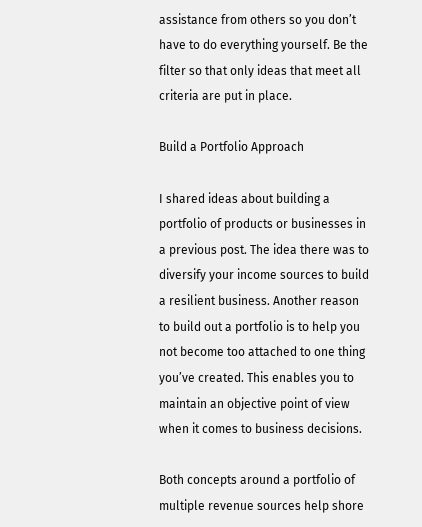assistance from others so you don’t have to do everything yourself. Be the filter so that only ideas that meet all criteria are put in place.

Build a Portfolio Approach

I shared ideas about building a portfolio of products or businesses in a previous post. The idea there was to diversify your income sources to build a resilient business. Another reason to build out a portfolio is to help you not become too attached to one thing you’ve created. This enables you to maintain an objective point of view when it comes to business decisions.

Both concepts around a portfolio of multiple revenue sources help shore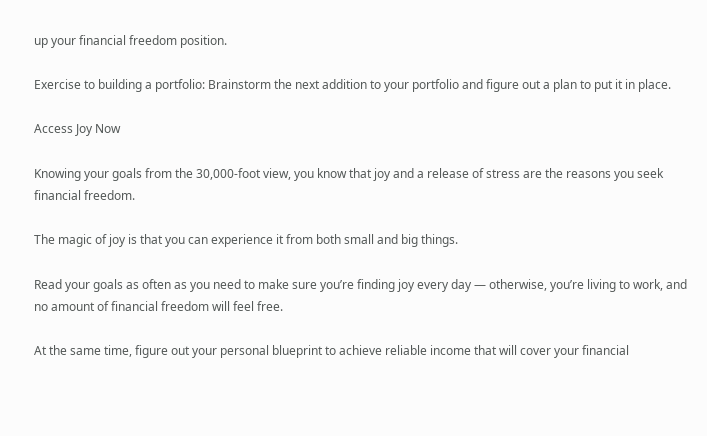up your financial freedom position.

Exercise to building a portfolio: Brainstorm the next addition to your portfolio and figure out a plan to put it in place.

Access Joy Now

Knowing your goals from the 30,000-foot view, you know that joy and a release of stress are the reasons you seek financial freedom.

The magic of joy is that you can experience it from both small and big things.

Read your goals as often as you need to make sure you’re finding joy every day — otherwise, you’re living to work, and no amount of financial freedom will feel free.

At the same time, figure out your personal blueprint to achieve reliable income that will cover your financial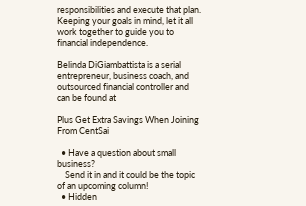responsibilities and execute that plan. Keeping your goals in mind, let it all work together to guide you to financial independence.

Belinda DiGiambattista is a serial entrepreneur, business coach, and outsourced financial controller and can be found at

Plus Get Extra Savings When Joining From CentSai

  • Have a question about small business?
    Send it in and it could be the topic of an upcoming column!
  • Hidden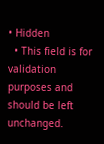• Hidden
  • This field is for validation purposes and should be left unchanged.